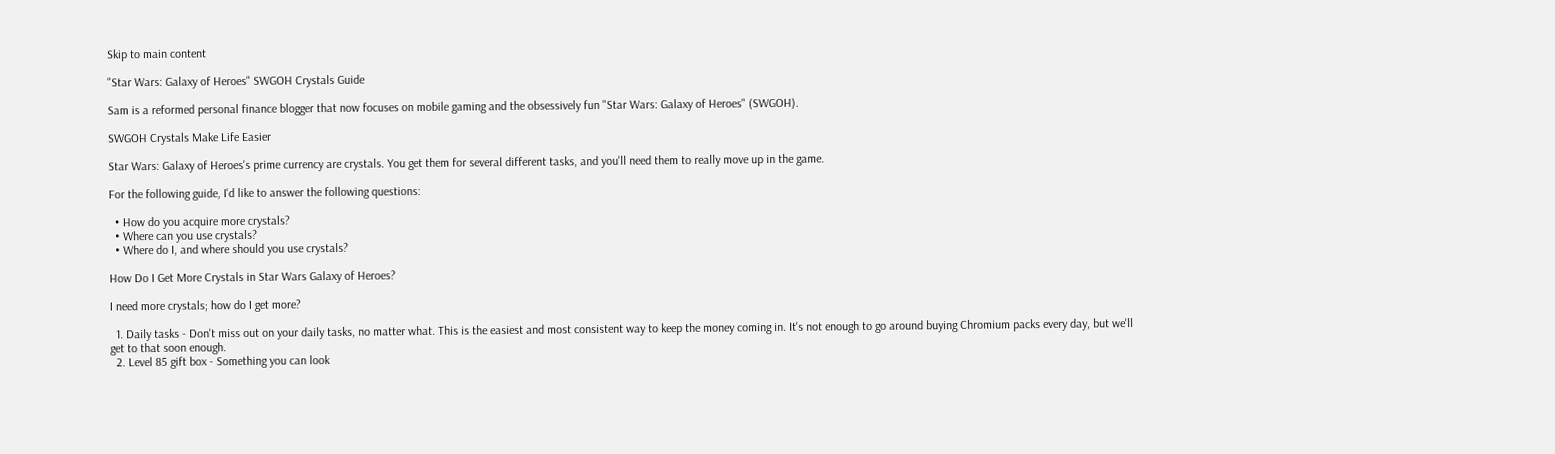Skip to main content

"Star Wars: Galaxy of Heroes" SWGOH Crystals Guide

Sam is a reformed personal finance blogger that now focuses on mobile gaming and the obsessively fun "Star Wars: Galaxy of Heroes" (SWGOH).

SWGOH Crystals Make Life Easier

Star Wars: Galaxy of Heroes's prime currency are crystals. You get them for several different tasks, and you'll need them to really move up in the game.

For the following guide, I'd like to answer the following questions:

  • How do you acquire more crystals?
  • Where can you use crystals?
  • Where do I, and where should you use crystals?

How Do I Get More Crystals in Star Wars Galaxy of Heroes?

I need more crystals; how do I get more?

  1. Daily tasks - Don't miss out on your daily tasks, no matter what. This is the easiest and most consistent way to keep the money coming in. It's not enough to go around buying Chromium packs every day, but we'll get to that soon enough.
  2. Level 85 gift box - Something you can look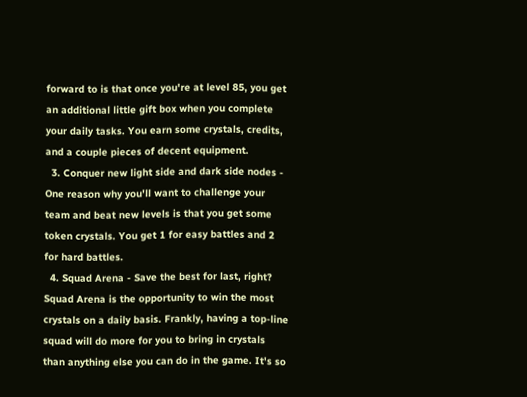forward to is that once you're at level 85, you get an additional little gift box when you complete your daily tasks. You earn some crystals, credits, and a couple pieces of decent equipment.
  3. Conquer new light side and dark side nodes - One reason why you'll want to challenge your team and beat new levels is that you get some token crystals. You get 1 for easy battles and 2 for hard battles.
  4. Squad Arena - Save the best for last, right? Squad Arena is the opportunity to win the most crystals on a daily basis. Frankly, having a top-line squad will do more for you to bring in crystals than anything else you can do in the game. It's so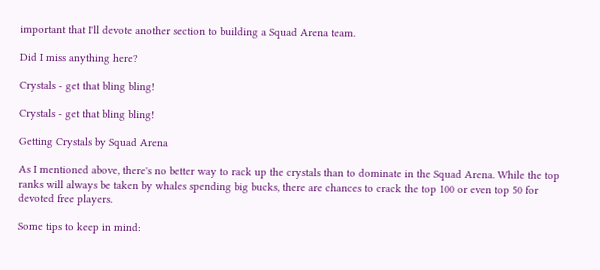important that I'll devote another section to building a Squad Arena team.

Did I miss anything here?

Crystals - get that bling bling!

Crystals - get that bling bling!

Getting Crystals by Squad Arena

As I mentioned above, there's no better way to rack up the crystals than to dominate in the Squad Arena. While the top ranks will always be taken by whales spending big bucks, there are chances to crack the top 100 or even top 50 for devoted free players.

Some tips to keep in mind: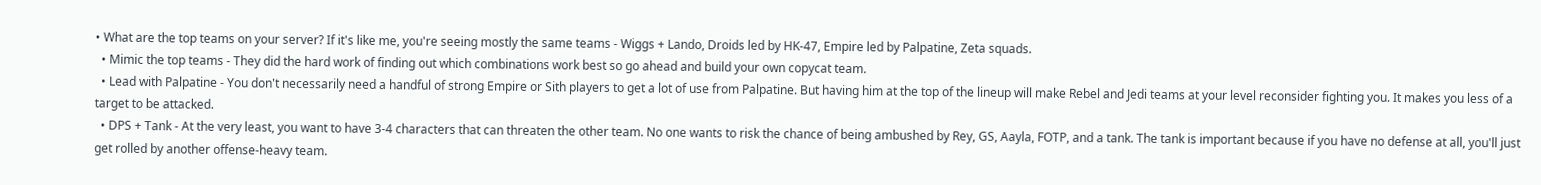• What are the top teams on your server? If it's like me, you're seeing mostly the same teams - Wiggs + Lando, Droids led by HK-47, Empire led by Palpatine, Zeta squads.
  • Mimic the top teams - They did the hard work of finding out which combinations work best so go ahead and build your own copycat team.
  • Lead with Palpatine - You don't necessarily need a handful of strong Empire or Sith players to get a lot of use from Palpatine. But having him at the top of the lineup will make Rebel and Jedi teams at your level reconsider fighting you. It makes you less of a target to be attacked.
  • DPS + Tank - At the very least, you want to have 3-4 characters that can threaten the other team. No one wants to risk the chance of being ambushed by Rey, GS, Aayla, FOTP, and a tank. The tank is important because if you have no defense at all, you'll just get rolled by another offense-heavy team.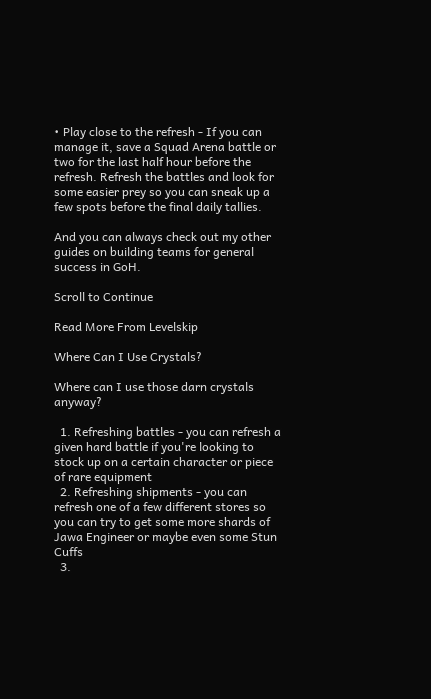• Play close to the refresh - If you can manage it, save a Squad Arena battle or two for the last half hour before the refresh. Refresh the battles and look for some easier prey so you can sneak up a few spots before the final daily tallies.

And you can always check out my other guides on building teams for general success in GoH.

Scroll to Continue

Read More From Levelskip

Where Can I Use Crystals?

Where can I use those darn crystals anyway?

  1. Refreshing battles - you can refresh a given hard battle if you're looking to stock up on a certain character or piece of rare equipment
  2. Refreshing shipments - you can refresh one of a few different stores so you can try to get some more shards of Jawa Engineer or maybe even some Stun Cuffs
  3.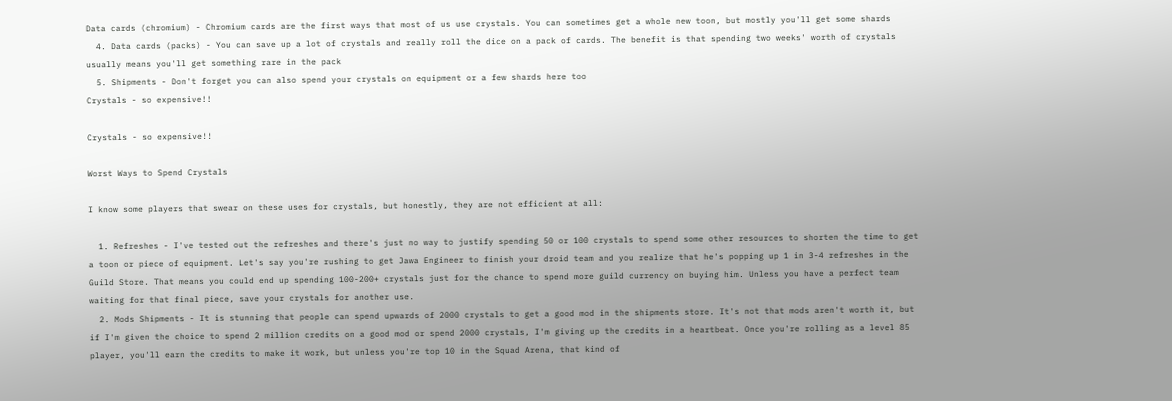Data cards (chromium) - Chromium cards are the first ways that most of us use crystals. You can sometimes get a whole new toon, but mostly you'll get some shards
  4. Data cards (packs) - You can save up a lot of crystals and really roll the dice on a pack of cards. The benefit is that spending two weeks' worth of crystals usually means you'll get something rare in the pack
  5. Shipments - Don't forget you can also spend your crystals on equipment or a few shards here too
Crystals - so expensive!!

Crystals - so expensive!!

Worst Ways to Spend Crystals

I know some players that swear on these uses for crystals, but honestly, they are not efficient at all:

  1. Refreshes - I've tested out the refreshes and there's just no way to justify spending 50 or 100 crystals to spend some other resources to shorten the time to get a toon or piece of equipment. Let's say you're rushing to get Jawa Engineer to finish your droid team and you realize that he's popping up 1 in 3-4 refreshes in the Guild Store. That means you could end up spending 100-200+ crystals just for the chance to spend more guild currency on buying him. Unless you have a perfect team waiting for that final piece, save your crystals for another use.
  2. Mods Shipments - It is stunning that people can spend upwards of 2000 crystals to get a good mod in the shipments store. It's not that mods aren't worth it, but if I'm given the choice to spend 2 million credits on a good mod or spend 2000 crystals, I'm giving up the credits in a heartbeat. Once you're rolling as a level 85 player, you'll earn the credits to make it work, but unless you're top 10 in the Squad Arena, that kind of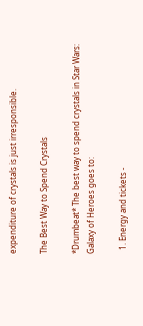expenditure of crystals is just irresponsible.

The Best Way to Spend Crystals

*Drumbeat* The best way to spend crystals in Star Wars: Galaxy of Heroes goes to:

  1. Energy and tickets -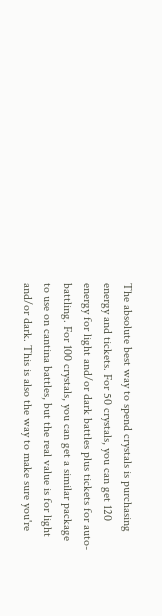The absolute best way to spend crystals is purchasing energy and tickets. For 50 crystals, you can get 120 energy for light and/or dark battles plus tickets for auto-battling. For 100 crystals, you can get a similar package to use on cantina battles, but the real value is for light and/or dark. This is also the way to make sure you're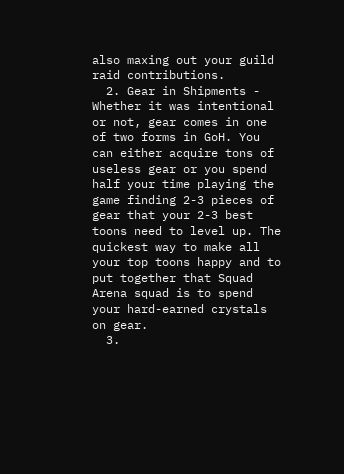also maxing out your guild raid contributions.
  2. Gear in Shipments - Whether it was intentional or not, gear comes in one of two forms in GoH. You can either acquire tons of useless gear or you spend half your time playing the game finding 2-3 pieces of gear that your 2-3 best toons need to level up. The quickest way to make all your top toons happy and to put together that Squad Arena squad is to spend your hard-earned crystals on gear.
  3.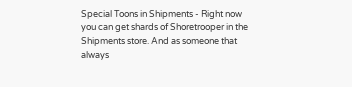Special Toons in Shipments - Right now you can get shards of Shoretrooper in the Shipments store. And as someone that always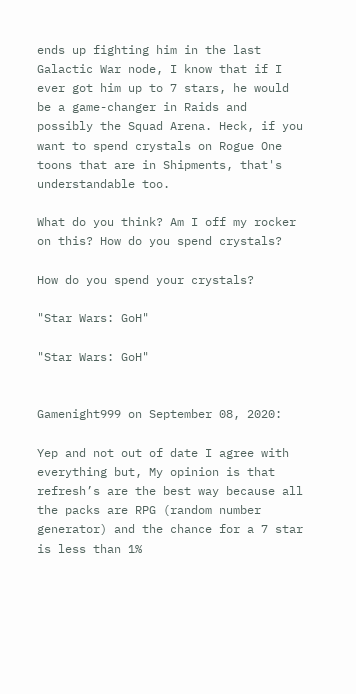ends up fighting him in the last Galactic War node, I know that if I ever got him up to 7 stars, he would be a game-changer in Raids and possibly the Squad Arena. Heck, if you want to spend crystals on Rogue One toons that are in Shipments, that's understandable too.

What do you think? Am I off my rocker on this? How do you spend crystals?

How do you spend your crystals?

"Star Wars: GoH"

"Star Wars: GoH"


Gamenight999 on September 08, 2020:

Yep and not out of date I agree with everything but, My opinion is that refresh’s are the best way because all the packs are RPG (random number generator) and the chance for a 7 star is less than 1%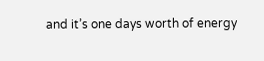and it’s one days worth of energy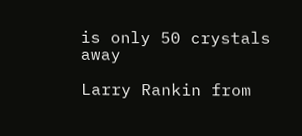is only 50 crystals away

Larry Rankin from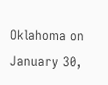Oklahoma on January 30,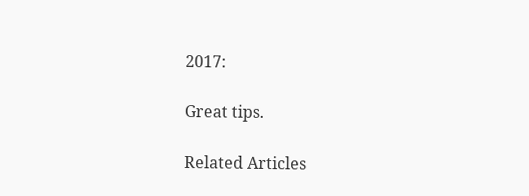2017:

Great tips.

Related Articles